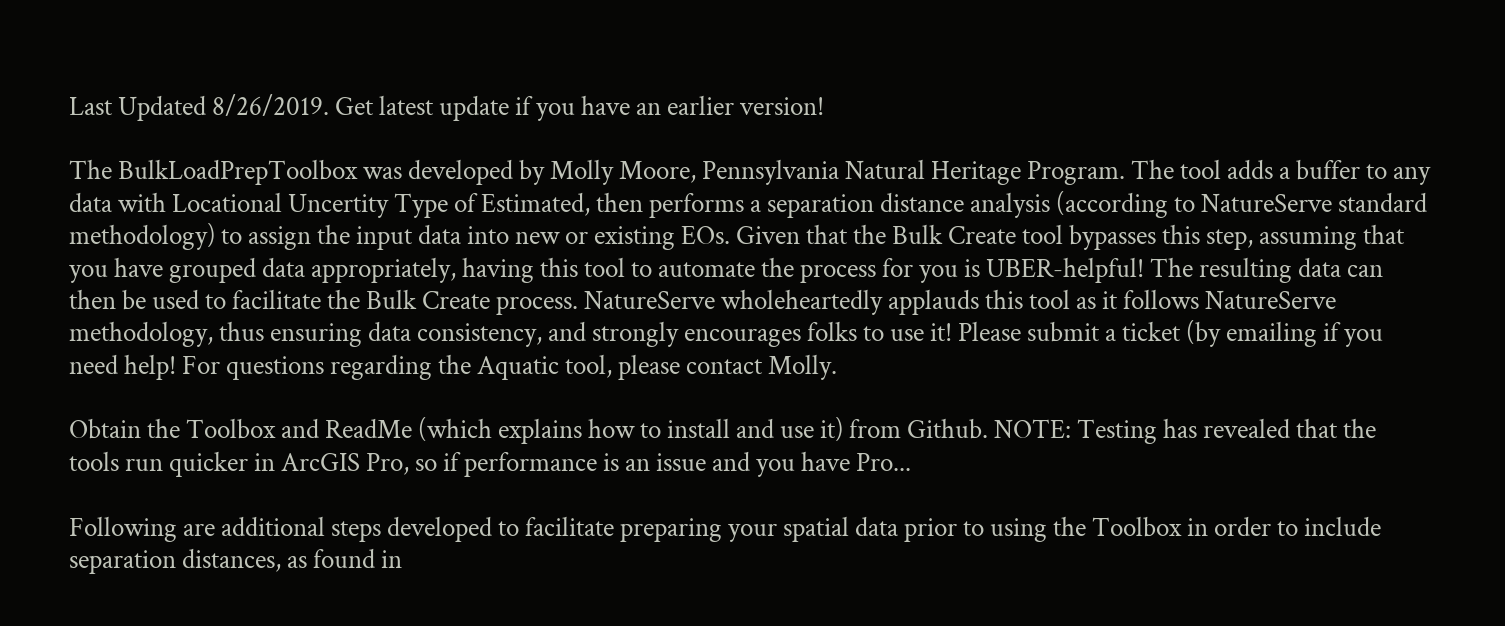Last Updated 8/26/2019. Get latest update if you have an earlier version!

The BulkLoadPrepToolbox was developed by Molly Moore, Pennsylvania Natural Heritage Program. The tool adds a buffer to any data with Locational Uncertity Type of Estimated, then performs a separation distance analysis (according to NatureServe standard methodology) to assign the input data into new or existing EOs. Given that the Bulk Create tool bypasses this step, assuming that you have grouped data appropriately, having this tool to automate the process for you is UBER-helpful! The resulting data can then be used to facilitate the Bulk Create process. NatureServe wholeheartedly applauds this tool as it follows NatureServe methodology, thus ensuring data consistency, and strongly encourages folks to use it! Please submit a ticket (by emailing if you need help! For questions regarding the Aquatic tool, please contact Molly.

Obtain the Toolbox and ReadMe (which explains how to install and use it) from Github. NOTE: Testing has revealed that the tools run quicker in ArcGIS Pro, so if performance is an issue and you have Pro...

Following are additional steps developed to facilitate preparing your spatial data prior to using the Toolbox in order to include separation distances, as found in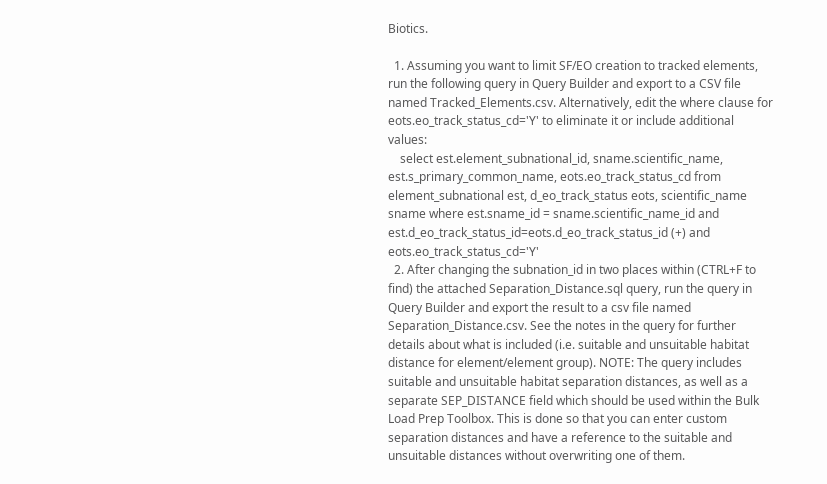Biotics.

  1. Assuming you want to limit SF/EO creation to tracked elements, run the following query in Query Builder and export to a CSV file named Tracked_Elements.csv. Alternatively, edit the where clause for eots.eo_track_status_cd='Y' to eliminate it or include additional values:
    select est.element_subnational_id, sname.scientific_name, est.s_primary_common_name, eots.eo_track_status_cd from element_subnational est, d_eo_track_status eots, scientific_name sname where est.sname_id = sname.scientific_name_id and est.d_eo_track_status_id=eots.d_eo_track_status_id (+) and eots.eo_track_status_cd='Y'
  2. After changing the subnation_id in two places within (CTRL+F to find) the attached Separation_Distance.sql query, run the query in Query Builder and export the result to a csv file named Separation_Distance.csv. See the notes in the query for further details about what is included (i.e. suitable and unsuitable habitat distance for element/element group). NOTE: The query includes suitable and unsuitable habitat separation distances, as well as a separate SEP_DISTANCE field which should be used within the Bulk Load Prep Toolbox. This is done so that you can enter custom separation distances and have a reference to the suitable and unsuitable distances without overwriting one of them.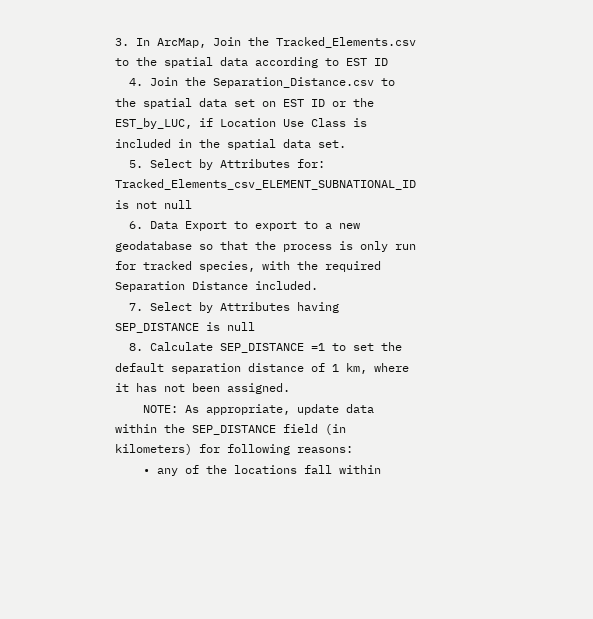3. In ArcMap, Join the Tracked_Elements.csv to the spatial data according to EST ID
  4. Join the Separation_Distance.csv to the spatial data set on EST ID or the EST_by_LUC, if Location Use Class is included in the spatial data set.
  5. Select by Attributes for: Tracked_Elements_csv_ELEMENT_SUBNATIONAL_ID is not null
  6. Data Export to export to a new geodatabase so that the process is only run for tracked species, with the required Separation Distance included.
  7. Select by Attributes having SEP_DISTANCE is null
  8. Calculate SEP_DISTANCE =1 to set the default separation distance of 1 km, where it has not been assigned.
    NOTE: As appropriate, update data within the SEP_DISTANCE field (in kilometers) for following reasons:
    • any of the locations fall within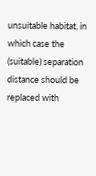unsuitable habitat, in which case the (suitable) separation distance should be replaced with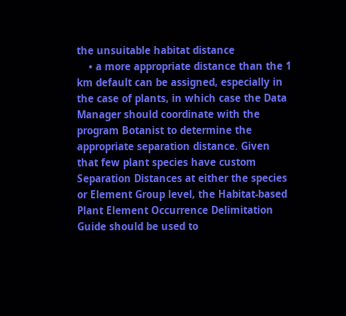the unsuitable habitat distance
    • a more appropriate distance than the 1 km default can be assigned, especially in the case of plants, in which case the Data Manager should coordinate with the program Botanist to determine the appropriate separation distance. Given that few plant species have custom Separation Distances at either the species or Element Group level, the Habitat-based Plant Element Occurrence Delimitation Guide should be used to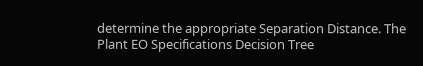determine the appropriate Separation Distance. The Plant EO Specifications Decision Tree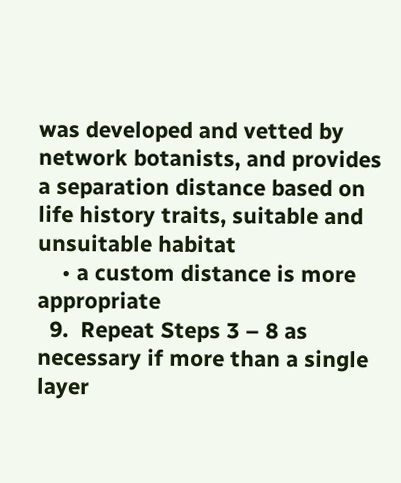was developed and vetted by network botanists, and provides a separation distance based on life history traits, suitable and unsuitable habitat
    • a custom distance is more appropriate
  9.  Repeat Steps 3 – 8 as necessary if more than a single layer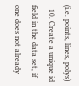(i.e. points, lines, polys)
  10. Create a unique id field in the data set, if one does not already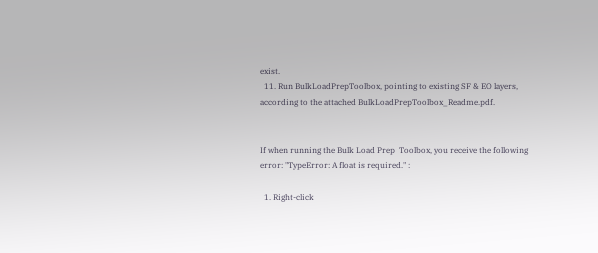exist.
  11. Run BulkLoadPrepToolbox, pointing to existing SF & EO layers, according to the attached BulkLoadPrepToolbox_Readme.pdf.


If when running the Bulk Load Prep  Toolbox, you receive the following error: "TypeError: A float is required." :

  1. Right-click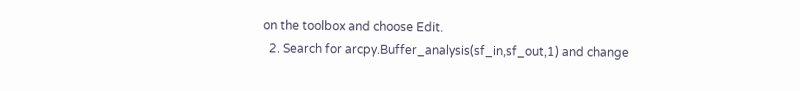on the toolbox and choose Edit.
  2. Search for arcpy.Buffer_analysis(sf_in,sf_out,1) and change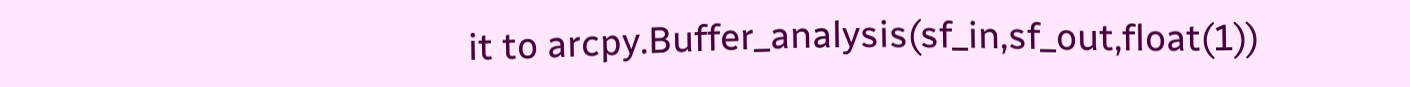it to arcpy.Buffer_analysis(sf_in,sf_out,float(1))